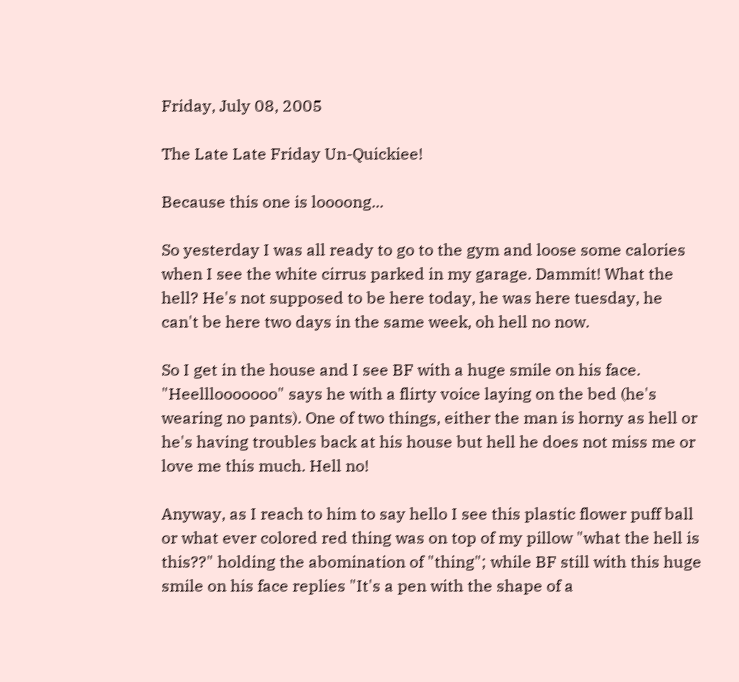Friday, July 08, 2005

The Late Late Friday Un-Quickiee!

Because this one is loooong...

So yesterday I was all ready to go to the gym and loose some calories when I see the white cirrus parked in my garage. Dammit! What the hell? He's not supposed to be here today, he was here tuesday, he can't be here two days in the same week, oh hell no now.

So I get in the house and I see BF with a huge smile on his face. "Heelllooooooo" says he with a flirty voice laying on the bed (he's wearing no pants). One of two things, either the man is horny as hell or he's having troubles back at his house but hell he does not miss me or love me this much. Hell no!

Anyway, as I reach to him to say hello I see this plastic flower puff ball or what ever colored red thing was on top of my pillow "what the hell is this??" holding the abomination of "thing"; while BF still with this huge smile on his face replies "It's a pen with the shape of a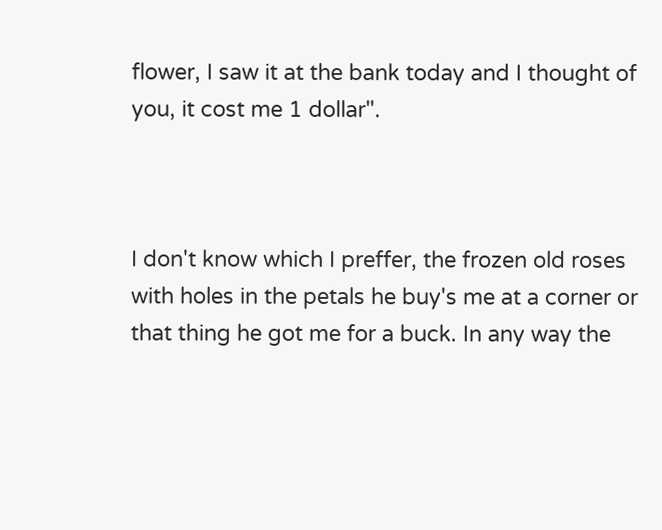flower, I saw it at the bank today and I thought of you, it cost me 1 dollar".



I don't know which I preffer, the frozen old roses with holes in the petals he buy's me at a corner or that thing he got me for a buck. In any way the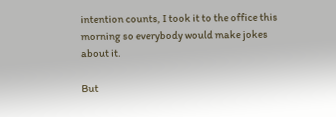intention counts, I took it to the office this morning so everybody would make jokes about it.

But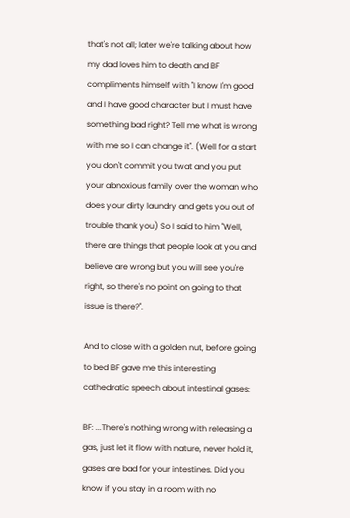that's not all; later we're talking about how my dad loves him to death and BF compliments himself with "I know I'm good and I have good character but I must have something bad right? Tell me what is wrong with me so I can change it". (Well for a start you don't commit you twat and you put your abnoxious family over the woman who does your dirty laundry and gets you out of trouble thank you) So I said to him "Well, there are things that people look at you and believe are wrong but you will see you're right, so there's no point on going to that issue is there?".

And to close with a golden nut, before going to bed BF gave me this interesting cathedratic speech about intestinal gases:

BF: ...There's nothing wrong with releasing a gas, just let it flow with nature, never hold it, gases are bad for your intestines. Did you know if you stay in a room with no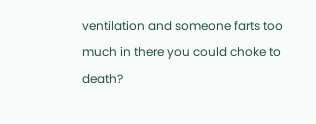ventilation and someone farts too much in there you could choke to death?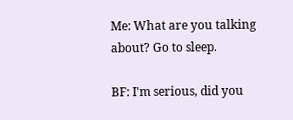Me: What are you talking about? Go to sleep.

BF: I'm serious, did you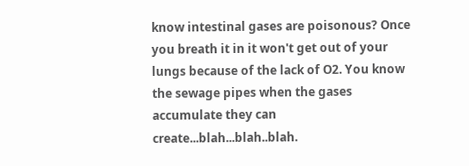know intestinal gases are poisonous? Once you breath it in it won't get out of your lungs because of the lack of O2. You know the sewage pipes when the gases accumulate they can create...blah...blah..blah.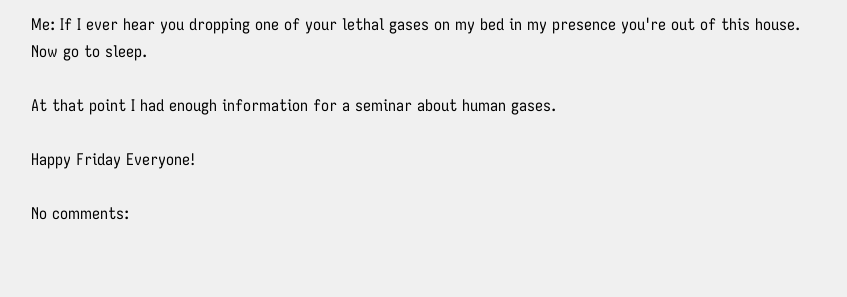Me: If I ever hear you dropping one of your lethal gases on my bed in my presence you're out of this house. Now go to sleep.

At that point I had enough information for a seminar about human gases.

Happy Friday Everyone!

No comments: